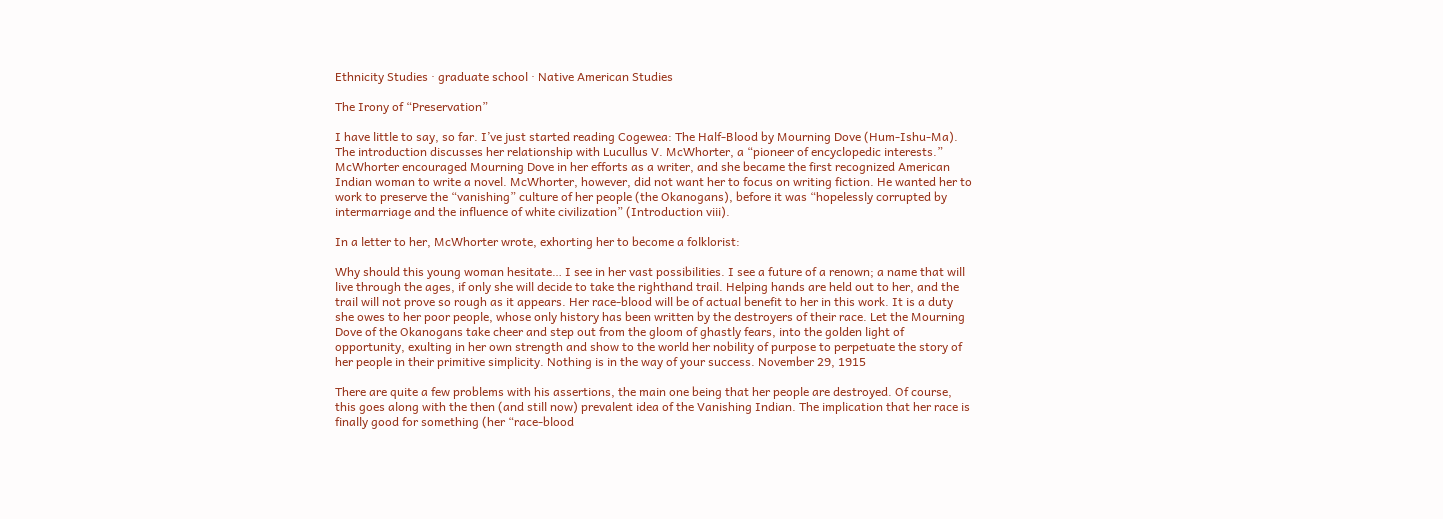Ethnicity Studies · graduate school · Native American Studies

The Irony of “Preservation”

I have little to say, so far. I’ve just started reading Cogewea: The Half-Blood by Mourning Dove (Hum-Ishu-Ma). The introduction discusses her relationship with Lucullus V. McWhorter, a “pioneer of encyclopedic interests.”  McWhorter encouraged Mourning Dove in her efforts as a writer, and she became the first recognized American Indian woman to write a novel. McWhorter, however, did not want her to focus on writing fiction. He wanted her to work to preserve the “vanishing” culture of her people (the Okanogans), before it was “hopelessly corrupted by intermarriage and the influence of white civilization” (Introduction viii).

In a letter to her, McWhorter wrote, exhorting her to become a folklorist:

Why should this young woman hesitate… I see in her vast possibilities. I see a future of a renown; a name that will live through the ages, if only she will decide to take the righthand trail. Helping hands are held out to her, and the trail will not prove so rough as it appears. Her race-blood will be of actual benefit to her in this work. It is a duty she owes to her poor people, whose only history has been written by the destroyers of their race. Let the Mourning Dove of the Okanogans take cheer and step out from the gloom of ghastly fears, into the golden light of opportunity, exulting in her own strength and show to the world her nobility of purpose to perpetuate the story of her people in their primitive simplicity. Nothing is in the way of your success. November 29, 1915

There are quite a few problems with his assertions, the main one being that her people are destroyed. Of course, this goes along with the then (and still now) prevalent idea of the Vanishing Indian. The implication that her race is finally good for something (her “race-blood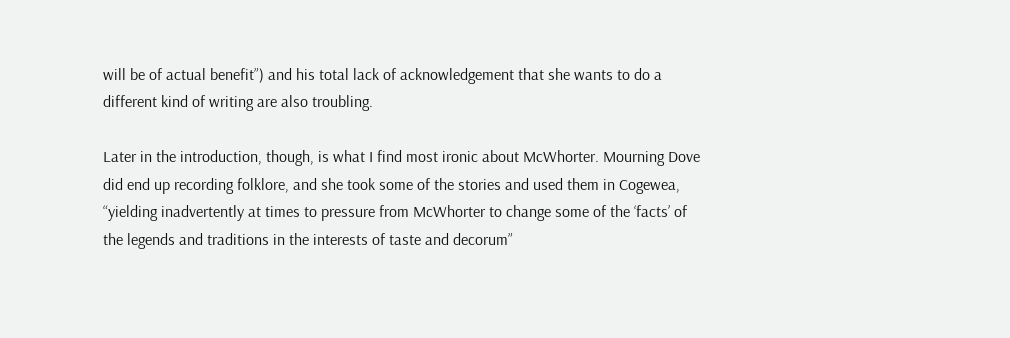will be of actual benefit”) and his total lack of acknowledgement that she wants to do a different kind of writing are also troubling.

Later in the introduction, though, is what I find most ironic about McWhorter. Mourning Dove did end up recording folklore, and she took some of the stories and used them in Cogewea, “yielding inadvertently at times to pressure from McWhorter to change some of the ‘facts’ of the legends and traditions in the interests of taste and decorum”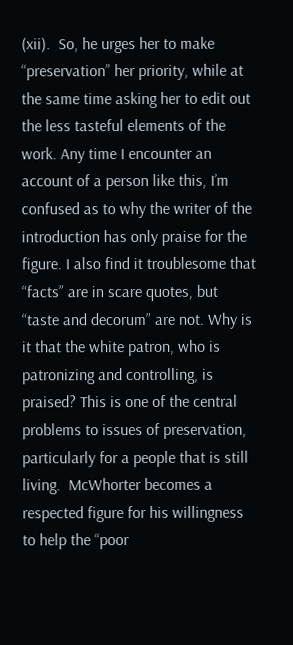(xii).  So, he urges her to make “preservation” her priority, while at the same time asking her to edit out the less tasteful elements of the work. Any time I encounter an account of a person like this, I’m confused as to why the writer of the introduction has only praise for the figure. I also find it troublesome that “facts” are in scare quotes, but “taste and decorum” are not. Why is it that the white patron, who is patronizing and controlling, is praised? This is one of the central problems to issues of preservation, particularly for a people that is still living.  McWhorter becomes a respected figure for his willingness to help the “poor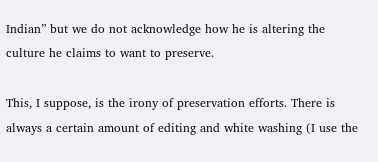Indian” but we do not acknowledge how he is altering the culture he claims to want to preserve.

This, I suppose, is the irony of preservation efforts. There is always a certain amount of editing and white washing (I use the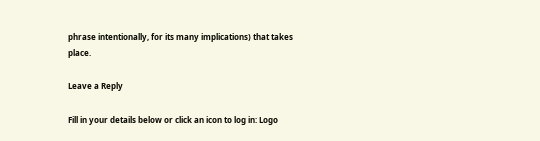phrase intentionally, for its many implications) that takes place.

Leave a Reply

Fill in your details below or click an icon to log in: Logo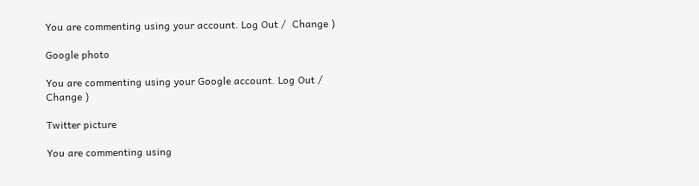You are commenting using your account. Log Out /  Change )

Google photo

You are commenting using your Google account. Log Out /  Change )

Twitter picture

You are commenting using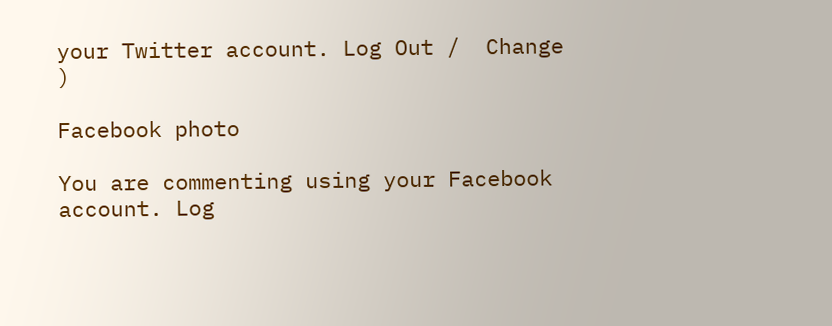your Twitter account. Log Out /  Change )

Facebook photo

You are commenting using your Facebook account. Log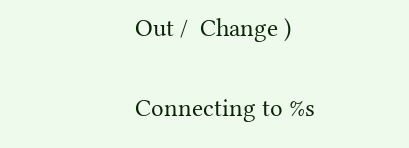Out /  Change )

Connecting to %s